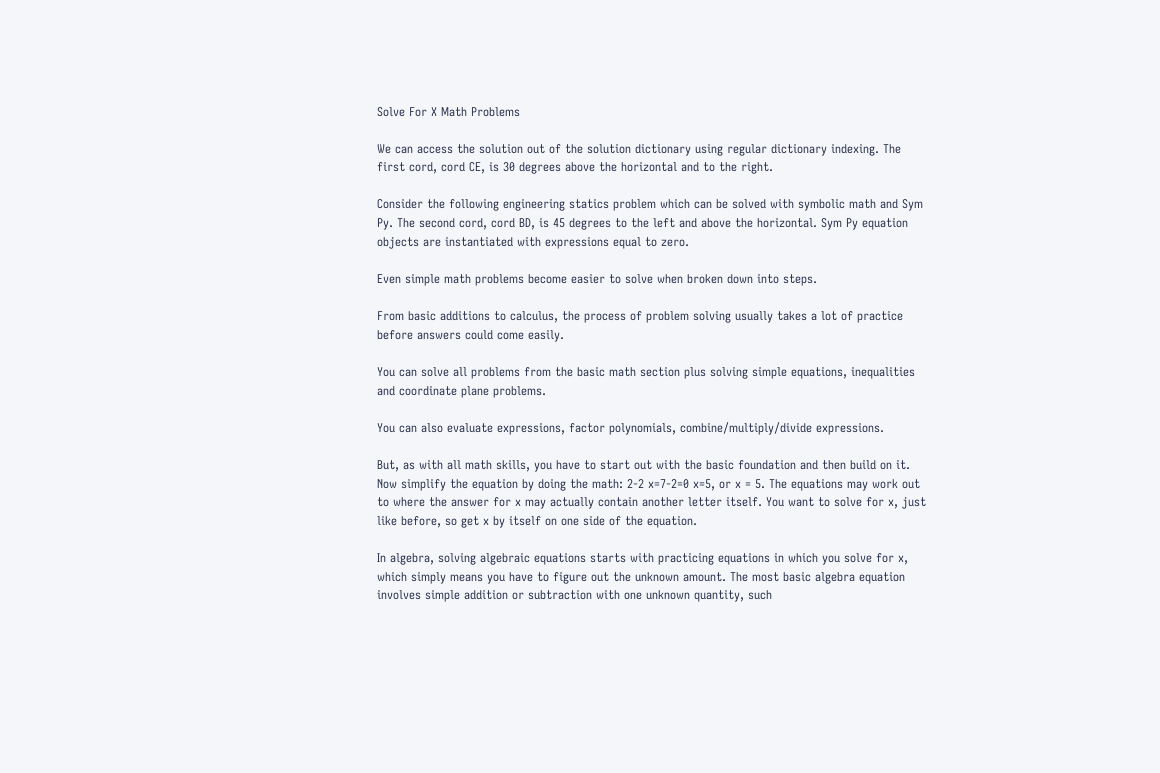Solve For X Math Problems

We can access the solution out of the solution dictionary using regular dictionary indexing. The first cord, cord CE, is 30 degrees above the horizontal and to the right.

Consider the following engineering statics problem which can be solved with symbolic math and Sym Py. The second cord, cord BD, is 45 degrees to the left and above the horizontal. Sym Py equation objects are instantiated with expressions equal to zero.

Even simple math problems become easier to solve when broken down into steps.

From basic additions to calculus, the process of problem solving usually takes a lot of practice before answers could come easily.

You can solve all problems from the basic math section plus solving simple equations, inequalities and coordinate plane problems.

You can also evaluate expressions, factor polynomials, combine/multiply/divide expressions.

But, as with all math skills, you have to start out with the basic foundation and then build on it. Now simplify the equation by doing the math: 2-2 x=7-2=0 x=5, or x = 5. The equations may work out to where the answer for x may actually contain another letter itself. You want to solve for x, just like before, so get x by itself on one side of the equation.

In algebra, solving algebraic equations starts with practicing equations in which you solve for x, which simply means you have to figure out the unknown amount. The most basic algebra equation involves simple addition or subtraction with one unknown quantity, such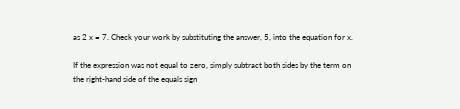as 2 x = 7. Check your work by substituting the answer, 5, into the equation for x.

If the expression was not equal to zero, simply subtract both sides by the term on the right-hand side of the equals sign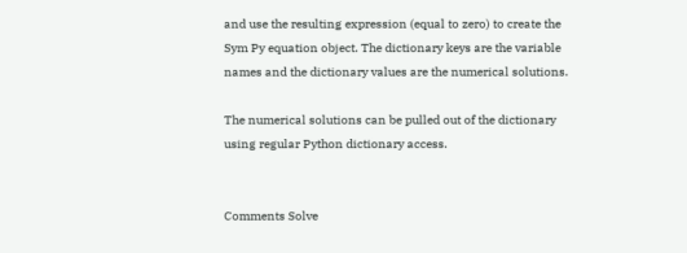and use the resulting expression (equal to zero) to create the Sym Py equation object. The dictionary keys are the variable names and the dictionary values are the numerical solutions.

The numerical solutions can be pulled out of the dictionary using regular Python dictionary access.


Comments Solve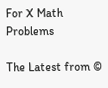For X Math Problems

The Latest from ©